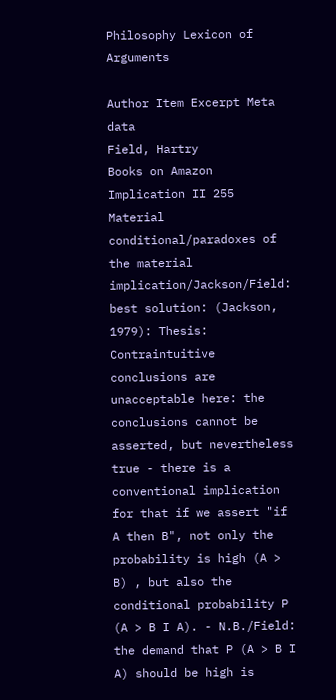Philosophy Lexicon of Arguments

Author Item Excerpt Meta data
Field, Hartry
Books on Amazon
Implication II 255
Material conditional/paradoxes of the material implication/Jackson/Field: best solution: (Jackson, 1979): Thesis: Contraintuitive conclusions are unacceptable here: the conclusions cannot be asserted, but nevertheless true - there is a conventional implication for that if we assert "if A then B", not only the probability is high (A > B) , but also the conditional probability P (A > B I A). - N.B./Field: the demand that P (A > B I A) should be high is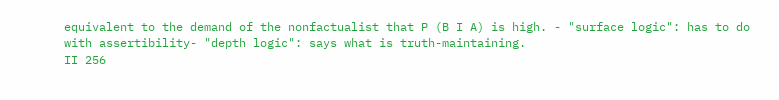equivalent to the demand of the nonfactualist that P (B I A) is high. - "surface logic": has to do with assertibility- "depth logic": says what is truth-maintaining.
II 256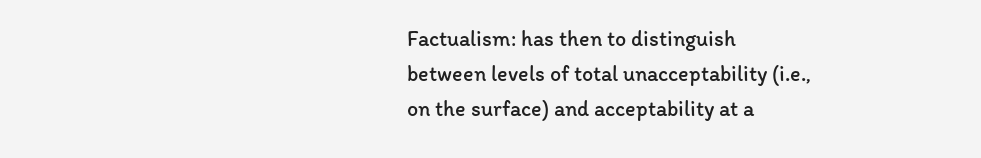Factualism: has then to distinguish between levels of total unacceptability (i.e., on the surface) and acceptability at a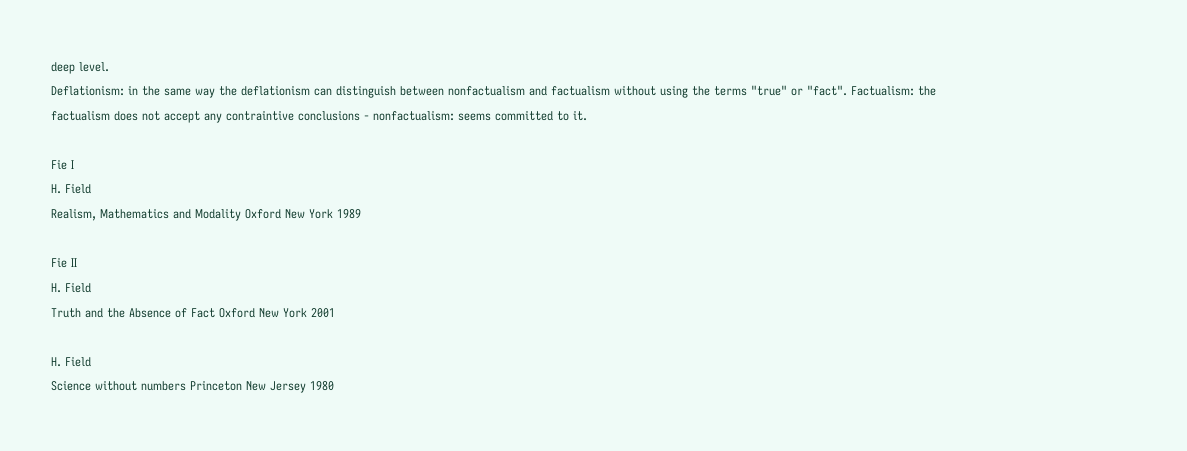deep level.
Deflationism: in the same way the deflationism can distinguish between nonfactualism and factualism without using the terms "true" or "fact". Factualism: the factualism does not accept any contraintive conclusions - nonfactualism: seems committed to it.

Fie I
H. Field
Realism, Mathematics and Modality Oxford New York 1989

Fie II
H. Field
Truth and the Absence of Fact Oxford New York 2001

H. Field
Science without numbers Princeton New Jersey 1980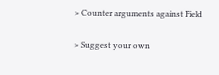> Counter arguments against Field

> Suggest your own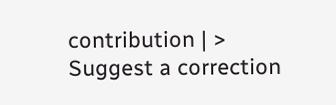contribution | > Suggest a correction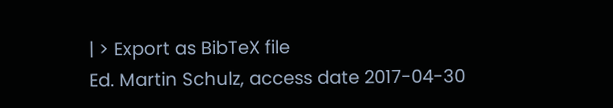| > Export as BibTeX file
Ed. Martin Schulz, access date 2017-04-30